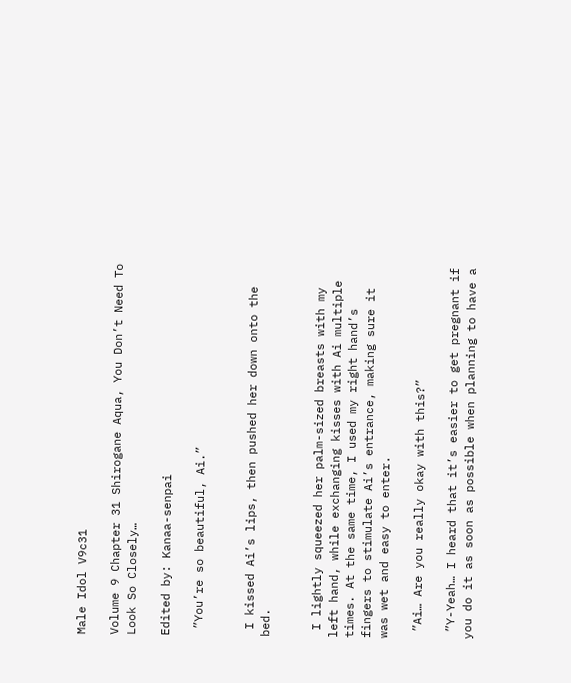Male Idol V9c31

Volume 9 Chapter 31 Shirogane Aqua, You Don’t Need To Look So Closely…

Edited by: Kanaa-senpai

 ”You’re so beautiful, Ai.”


 I kissed Ai’s lips, then pushed her down onto the bed.


 I lightly squeezed her palm-sized breasts with my left hand, while exchanging kisses with Ai multiple times. At the same time, I used my right hand’s fingers to stimulate Ai’s entrance, making sure it was wet and easy to enter.

 ”Ai… Are you really okay with this?”

 ”Y-Yeah… I heard that it’s easier to get pregnant if you do it as soon as possible when planning to have a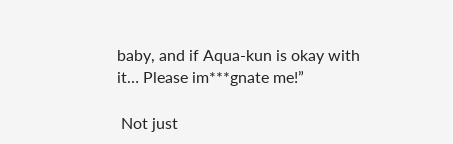baby, and if Aqua-kun is okay with it… Please im***gnate me!”

 Not just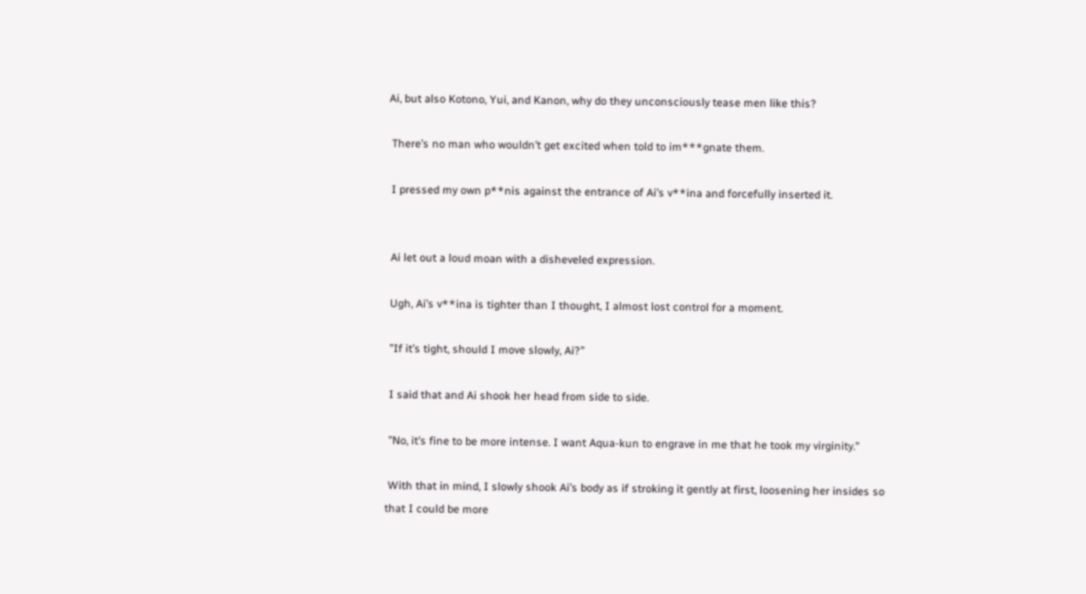Ai, but also Kotono, Yui, and Kanon, why do they unconsciously tease men like this?

 There’s no man who wouldn’t get excited when told to im***gnate them.

 I pressed my own p**nis against the entrance of Ai’s v**ina and forcefully inserted it.


 Ai let out a loud moan with a disheveled expression.

 Ugh, Ai’s v**ina is tighter than I thought, I almost lost control for a moment.

 ”If it’s tight, should I move slowly, Ai?”

 I said that and Ai shook her head from side to side.

 ”No, it’s fine to be more intense. I want Aqua-kun to engrave in me that he took my virginity.”

 With that in mind, I slowly shook Ai’s body as if stroking it gently at first, loosening her insides so that I could be more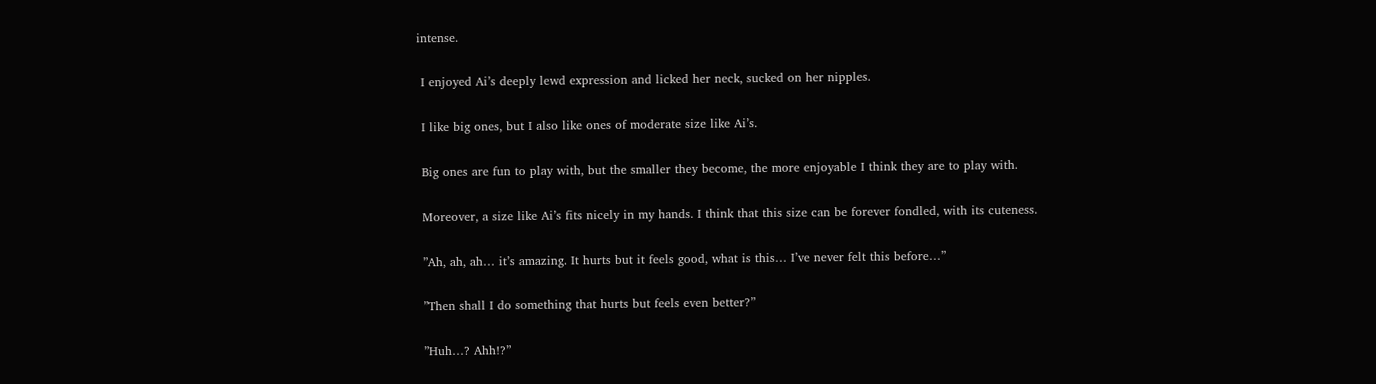intense.

 I enjoyed Ai’s deeply lewd expression and licked her neck, sucked on her nipples.

 I like big ones, but I also like ones of moderate size like Ai’s.

 Big ones are fun to play with, but the smaller they become, the more enjoyable I think they are to play with.

 Moreover, a size like Ai’s fits nicely in my hands. I think that this size can be forever fondled, with its cuteness.

 ”Ah, ah, ah… it’s amazing. It hurts but it feels good, what is this… I’ve never felt this before…”

 ”Then shall I do something that hurts but feels even better?”

 ”Huh…? Ahh!?”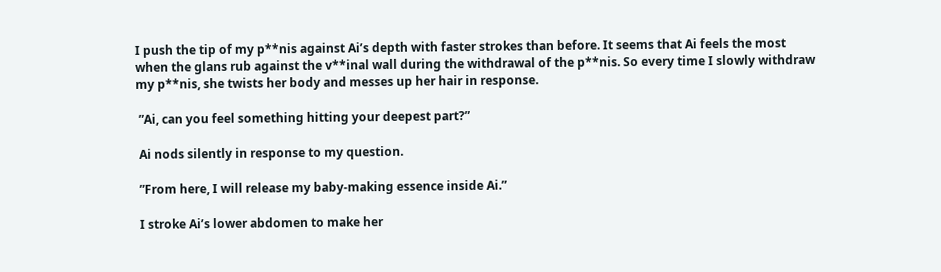I push the tip of my p**nis against Ai’s depth with faster strokes than before. It seems that Ai feels the most when the glans rub against the v**inal wall during the withdrawal of the p**nis. So every time I slowly withdraw my p**nis, she twists her body and messes up her hair in response.

 ”Ai, can you feel something hitting your deepest part?”

 Ai nods silently in response to my question.

 ”From here, I will release my baby-making essence inside Ai.”

 I stroke Ai’s lower abdomen to make her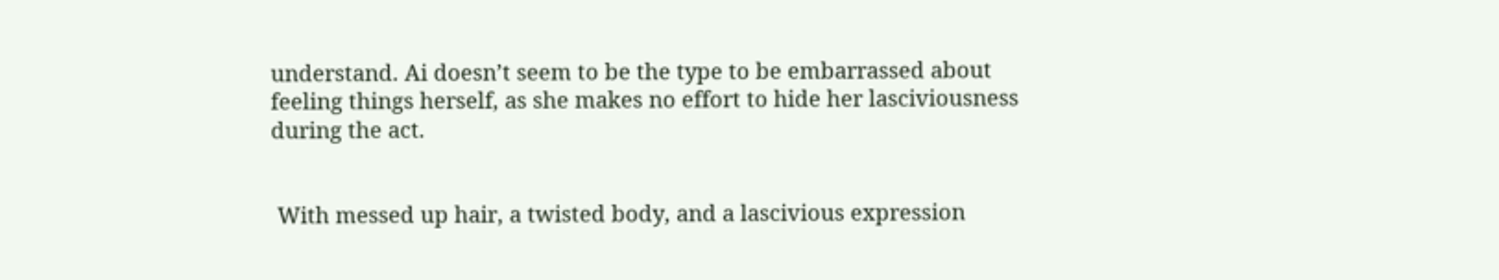understand. Ai doesn’t seem to be the type to be embarrassed about feeling things herself, as she makes no effort to hide her lasciviousness during the act.


 With messed up hair, a twisted body, and a lascivious expression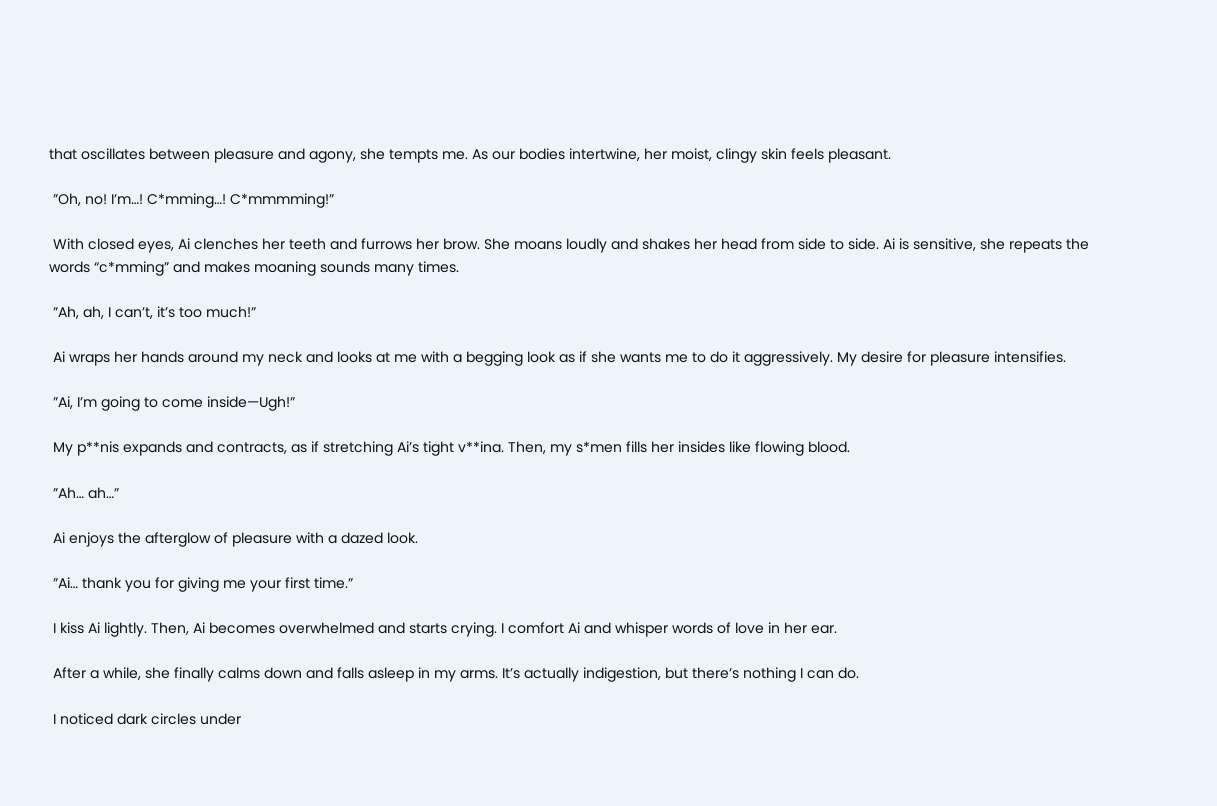that oscillates between pleasure and agony, she tempts me. As our bodies intertwine, her moist, clingy skin feels pleasant.

 ”Oh, no! I’m…! C*mming…! C*mmmming!”

 With closed eyes, Ai clenches her teeth and furrows her brow. She moans loudly and shakes her head from side to side. Ai is sensitive, she repeats the words “c*mming” and makes moaning sounds many times.

 ”Ah, ah, I can’t, it’s too much!”

 Ai wraps her hands around my neck and looks at me with a begging look as if she wants me to do it aggressively. My desire for pleasure intensifies.

 ”Ai, I’m going to come inside—Ugh!”

 My p**nis expands and contracts, as if stretching Ai’s tight v**ina. Then, my s*men fills her insides like flowing blood.

 ”Ah… ah…”

 Ai enjoys the afterglow of pleasure with a dazed look.

 ”Ai… thank you for giving me your first time.”

 I kiss Ai lightly. Then, Ai becomes overwhelmed and starts crying. I comfort Ai and whisper words of love in her ear.

 After a while, she finally calms down and falls asleep in my arms. It’s actually indigestion, but there’s nothing I can do.

 I noticed dark circles under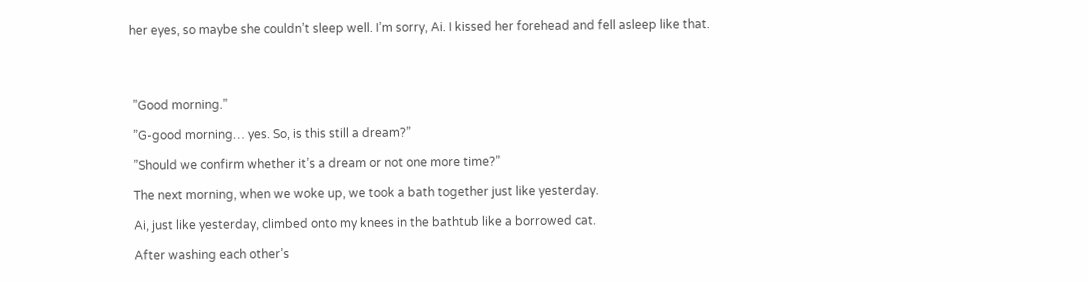her eyes, so maybe she couldn’t sleep well. I’m sorry, Ai. I kissed her forehead and fell asleep like that.




 ”Good morning.”

 ”G-good morning… yes. So, is this still a dream?”

 ”Should we confirm whether it’s a dream or not one more time?”

 The next morning, when we woke up, we took a bath together just like yesterday.

 Ai, just like yesterday, climbed onto my knees in the bathtub like a borrowed cat.

 After washing each other’s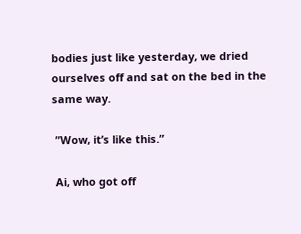bodies just like yesterday, we dried ourselves off and sat on the bed in the same way.

 ”Wow, it’s like this.”

 Ai, who got off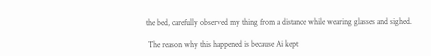the bed, carefully observed my thing from a distance while wearing glasses and sighed.

 The reason why this happened is because Ai kept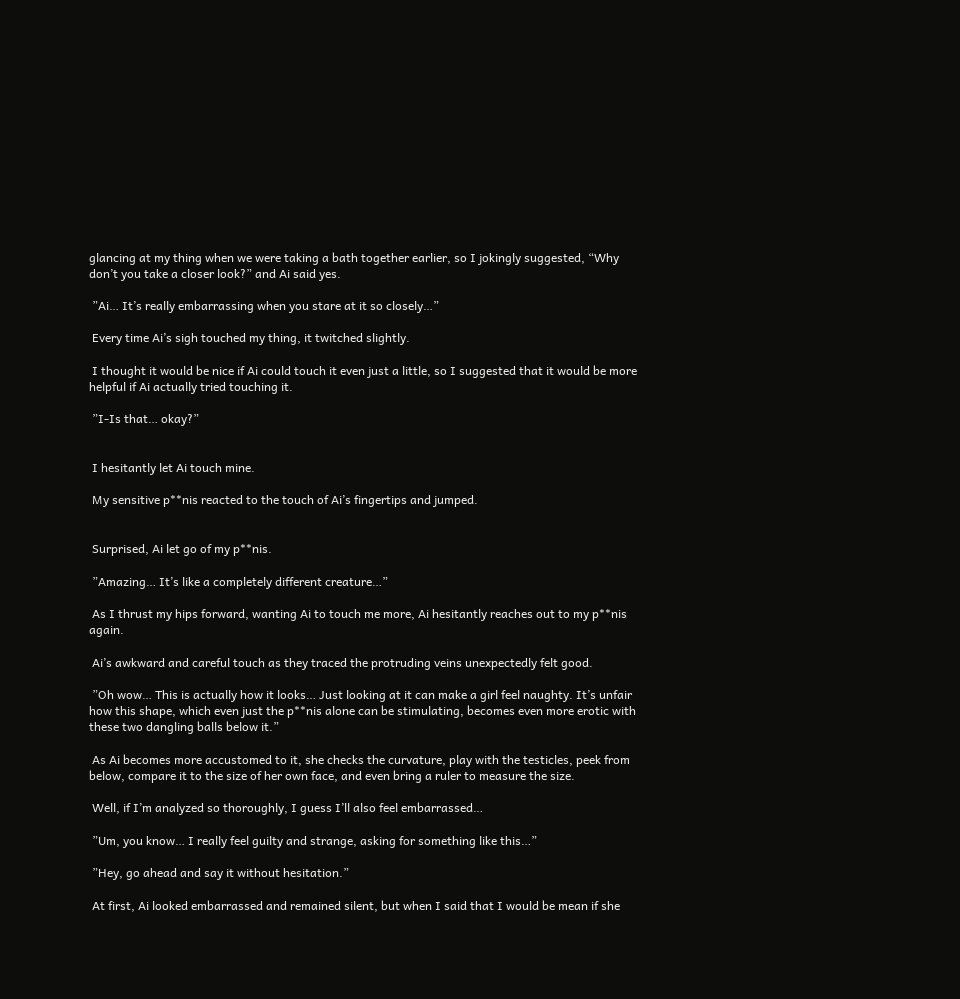glancing at my thing when we were taking a bath together earlier, so I jokingly suggested, “Why don’t you take a closer look?” and Ai said yes.

 ”Ai… It’s really embarrassing when you stare at it so closely…”

 Every time Ai’s sigh touched my thing, it twitched slightly.

 I thought it would be nice if Ai could touch it even just a little, so I suggested that it would be more helpful if Ai actually tried touching it.

 ”I-Is that… okay?”


 I hesitantly let Ai touch mine.

 My sensitive p**nis reacted to the touch of Ai’s fingertips and jumped.


 Surprised, Ai let go of my p**nis.

 ”Amazing… It’s like a completely different creature…”

 As I thrust my hips forward, wanting Ai to touch me more, Ai hesitantly reaches out to my p**nis again.

 Ai’s awkward and careful touch as they traced the protruding veins unexpectedly felt good.

 ”Oh wow… This is actually how it looks… Just looking at it can make a girl feel naughty. It’s unfair how this shape, which even just the p**nis alone can be stimulating, becomes even more erotic with these two dangling balls below it.”

 As Ai becomes more accustomed to it, she checks the curvature, play with the testicles, peek from below, compare it to the size of her own face, and even bring a ruler to measure the size.

 Well, if I’m analyzed so thoroughly, I guess I’ll also feel embarrassed…

 ”Um, you know… I really feel guilty and strange, asking for something like this…”

 ”Hey, go ahead and say it without hesitation.”

 At first, Ai looked embarrassed and remained silent, but when I said that I would be mean if she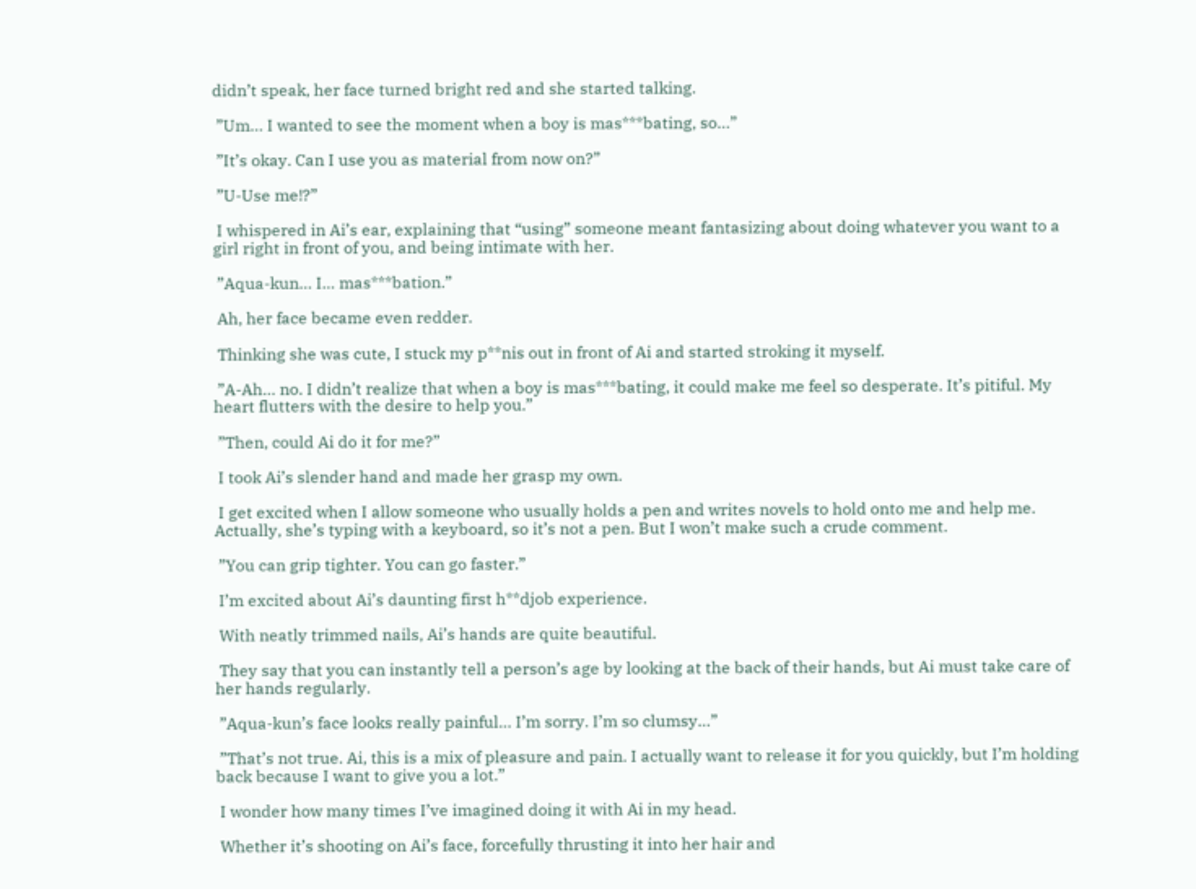didn’t speak, her face turned bright red and she started talking.

 ”Um… I wanted to see the moment when a boy is mas***bating, so…”

 ”It’s okay. Can I use you as material from now on?”

 ”U-Use me!?”

 I whispered in Ai’s ear, explaining that “using” someone meant fantasizing about doing whatever you want to a girl right in front of you, and being intimate with her.

 ”Aqua-kun… I… mas***bation.”

 Ah, her face became even redder.

 Thinking she was cute, I stuck my p**nis out in front of Ai and started stroking it myself.

 ”A-Ah… no. I didn’t realize that when a boy is mas***bating, it could make me feel so desperate. It’s pitiful. My heart flutters with the desire to help you.”

 ”Then, could Ai do it for me?”

 I took Ai’s slender hand and made her grasp my own.

 I get excited when I allow someone who usually holds a pen and writes novels to hold onto me and help me. Actually, she’s typing with a keyboard, so it’s not a pen. But I won’t make such a crude comment.

 ”You can grip tighter. You can go faster.”

 I’m excited about Ai’s daunting first h**djob experience.

 With neatly trimmed nails, Ai’s hands are quite beautiful.

 They say that you can instantly tell a person’s age by looking at the back of their hands, but Ai must take care of her hands regularly.

 ”Aqua-kun’s face looks really painful… I’m sorry. I’m so clumsy…”

 ”That’s not true. Ai, this is a mix of pleasure and pain. I actually want to release it for you quickly, but I’m holding back because I want to give you a lot.”

 I wonder how many times I’ve imagined doing it with Ai in my head.

 Whether it’s shooting on Ai’s face, forcefully thrusting it into her hair and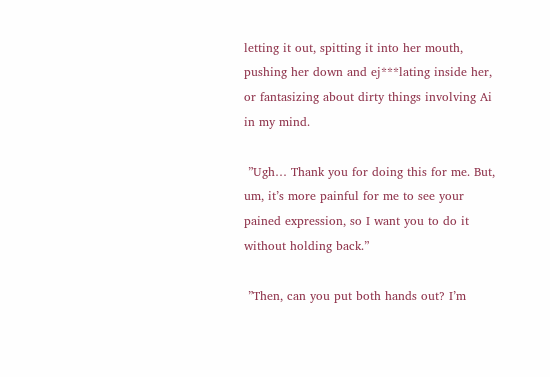letting it out, spitting it into her mouth, pushing her down and ej***lating inside her, or fantasizing about dirty things involving Ai in my mind.

 ”Ugh… Thank you for doing this for me. But, um, it’s more painful for me to see your pained expression, so I want you to do it without holding back.”

 ”Then, can you put both hands out? I’m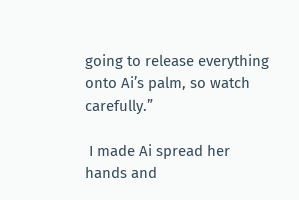going to release everything onto Ai’s palm, so watch carefully.”

 I made Ai spread her hands and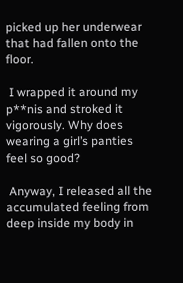picked up her underwear that had fallen onto the floor.

 I wrapped it around my p**nis and stroked it vigorously. Why does wearing a girl’s panties feel so good?

 Anyway, I released all the accumulated feeling from deep inside my body in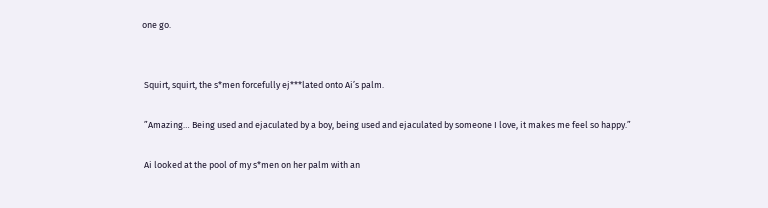one go.


 Squirt, squirt, the s*men forcefully ej***lated onto Ai’s palm.

 ”Amazing… Being used and ejaculated by a boy, being used and ejaculated by someone I love, it makes me feel so happy.”

 Ai looked at the pool of my s*men on her palm with an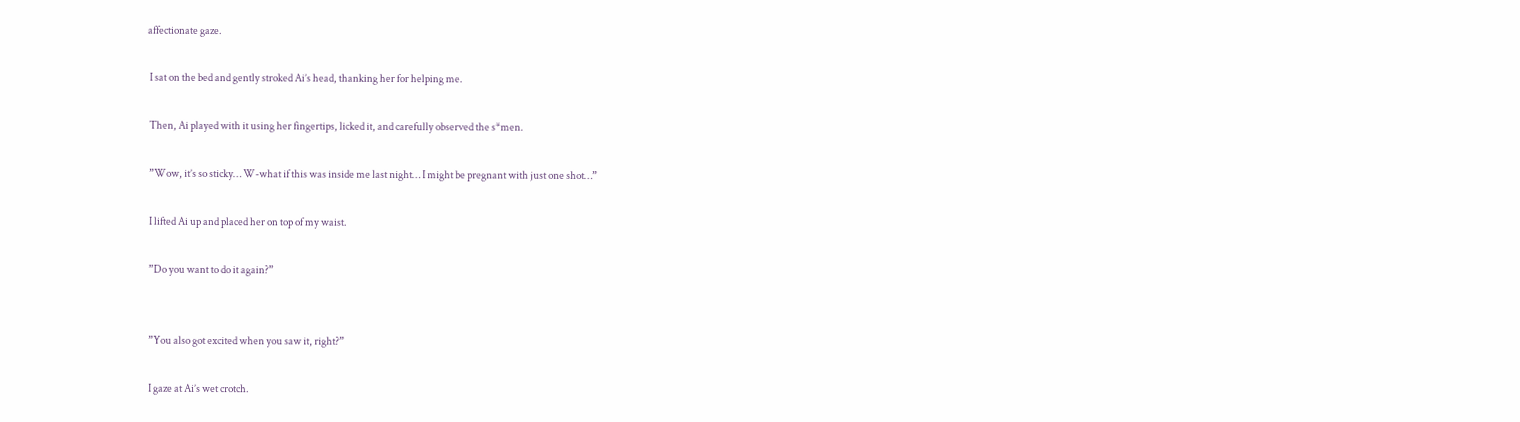affectionate gaze.

 I sat on the bed and gently stroked Ai’s head, thanking her for helping me.

 Then, Ai played with it using her fingertips, licked it, and carefully observed the s*men.

 ”Wow, it’s so sticky… W-what if this was inside me last night… I might be pregnant with just one shot…”

 I lifted Ai up and placed her on top of my waist.

 ”Do you want to do it again?”


 ”You also got excited when you saw it, right?”

 I gaze at Ai’s wet crotch.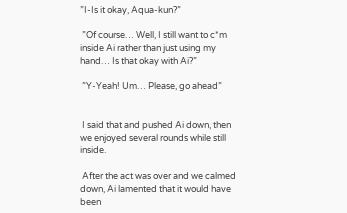”I-Is it okay, Aqua-kun?”

 ”Of course… Well, I still want to c*m inside Ai rather than just using my hand… Is that okay with Ai?”

 ”Y-Yeah! Um… Please, go ahead”


 I said that and pushed Ai down, then we enjoyed several rounds while still inside.

 After the act was over and we calmed down, Ai lamented that it would have been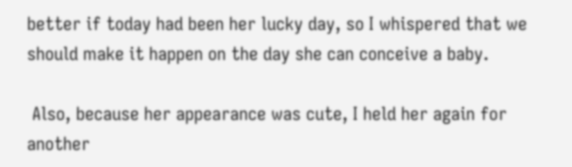better if today had been her lucky day, so I whispered that we should make it happen on the day she can conceive a baby.

 Also, because her appearance was cute, I held her again for another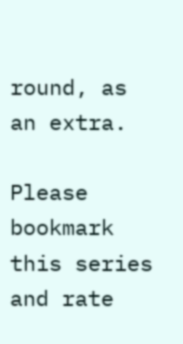round, as an extra.

Please bookmark this series and rate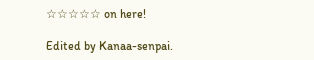☆☆☆☆☆ on here!

Edited by Kanaa-senpai.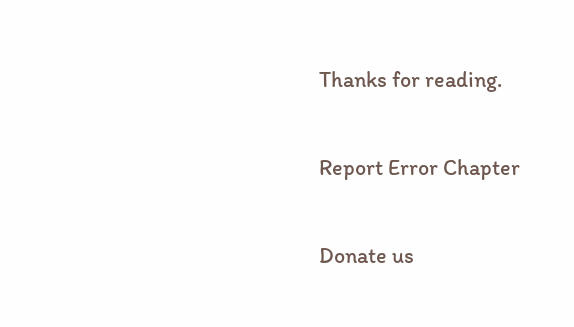Thanks for reading.

Report Error Chapter

Donate us